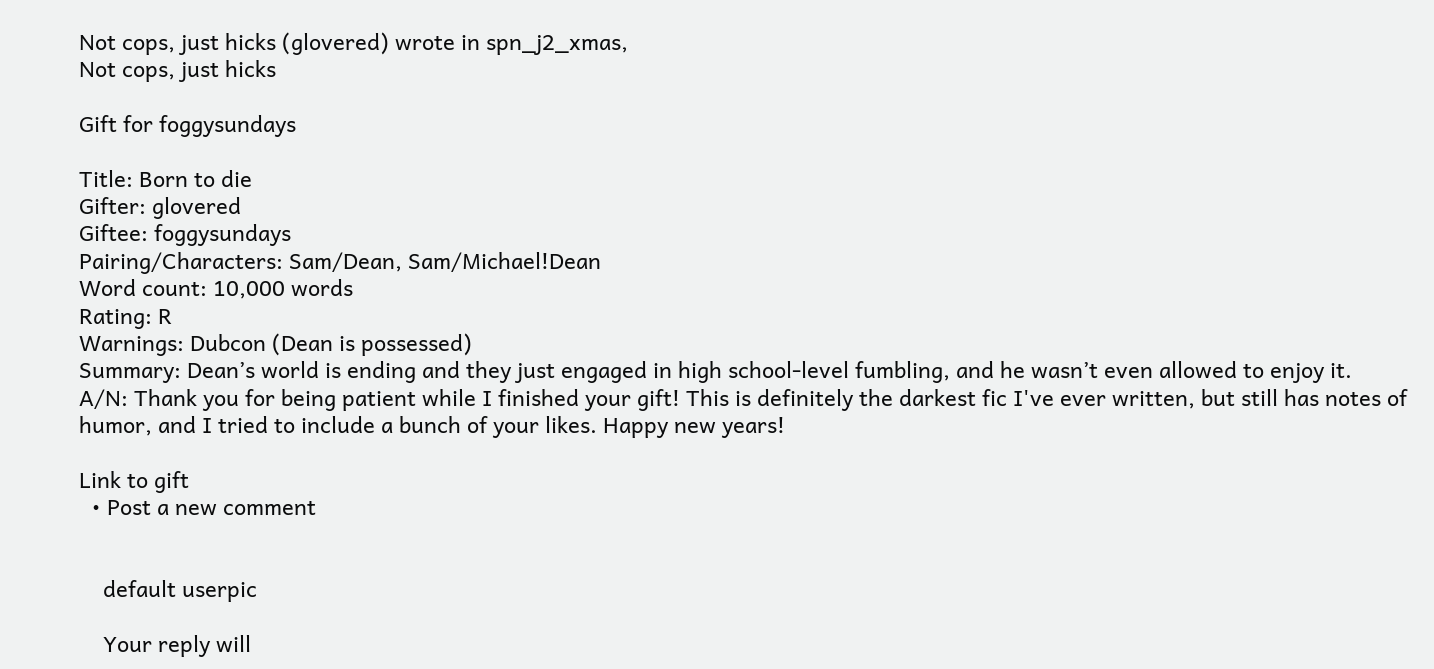Not cops, just hicks (glovered) wrote in spn_j2_xmas,
Not cops, just hicks

Gift for foggysundays

Title: Born to die
Gifter: glovered
Giftee: foggysundays
Pairing/Characters: Sam/Dean, Sam/Michael!Dean
Word count: 10,000 words
Rating: R
Warnings: Dubcon (Dean is possessed)
Summary: Dean’s world is ending and they just engaged in high school-level fumbling, and he wasn’t even allowed to enjoy it.
A/N: Thank you for being patient while I finished your gift! This is definitely the darkest fic I've ever written, but still has notes of humor, and I tried to include a bunch of your likes. Happy new years!

Link to gift
  • Post a new comment


    default userpic

    Your reply will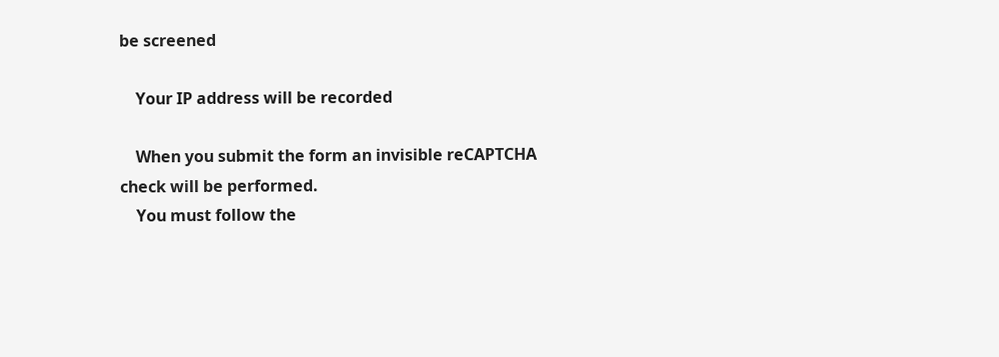be screened

    Your IP address will be recorded

    When you submit the form an invisible reCAPTCHA check will be performed.
    You must follow the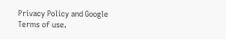Privacy Policy and Google Terms of use.